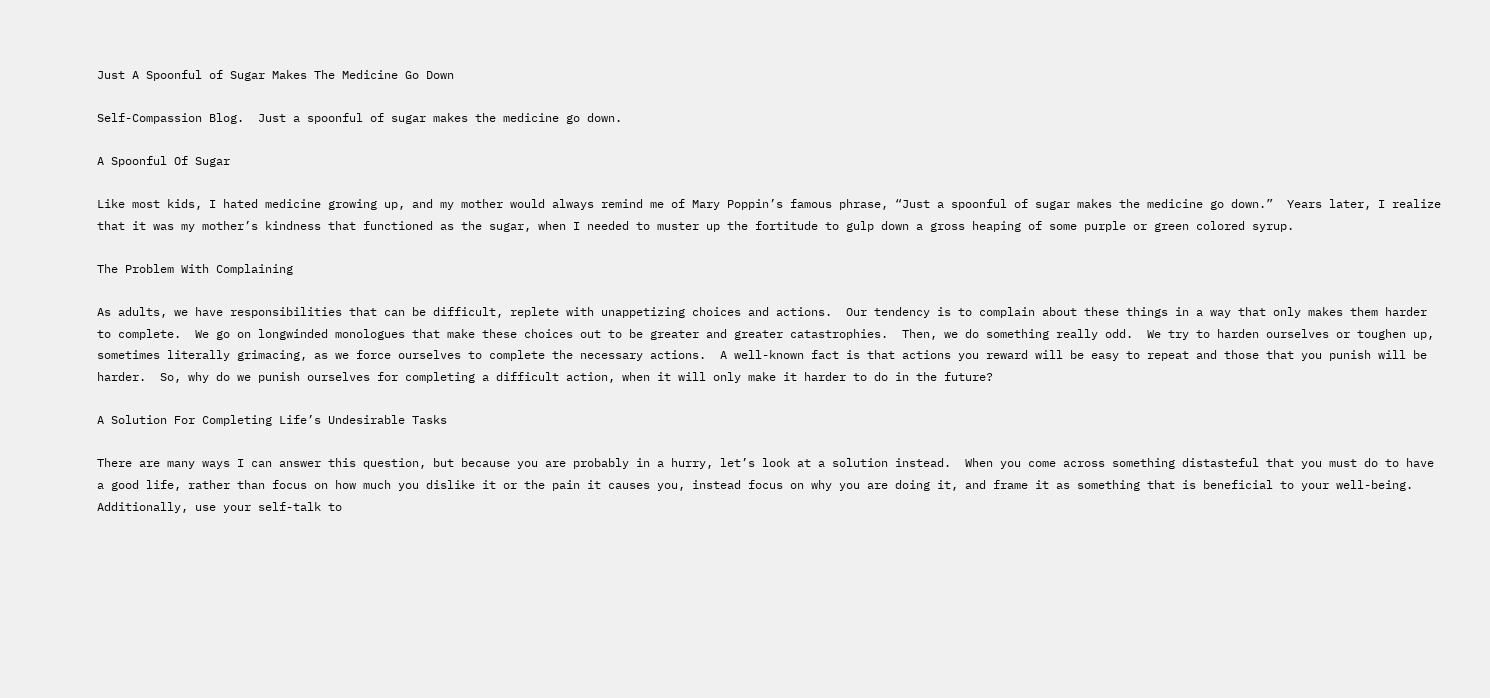Just A Spoonful of Sugar Makes The Medicine Go Down

Self-Compassion Blog.  Just a spoonful of sugar makes the medicine go down.

A Spoonful Of Sugar

Like most kids, I hated medicine growing up, and my mother would always remind me of Mary Poppin’s famous phrase, “Just a spoonful of sugar makes the medicine go down.”  Years later, I realize that it was my mother’s kindness that functioned as the sugar, when I needed to muster up the fortitude to gulp down a gross heaping of some purple or green colored syrup.

The Problem With Complaining

As adults, we have responsibilities that can be difficult, replete with unappetizing choices and actions.  Our tendency is to complain about these things in a way that only makes them harder to complete.  We go on longwinded monologues that make these choices out to be greater and greater catastrophies.  Then, we do something really odd.  We try to harden ourselves or toughen up, sometimes literally grimacing, as we force ourselves to complete the necessary actions.  A well-known fact is that actions you reward will be easy to repeat and those that you punish will be harder.  So, why do we punish ourselves for completing a difficult action, when it will only make it harder to do in the future?

A Solution For Completing Life’s Undesirable Tasks

There are many ways I can answer this question, but because you are probably in a hurry, let’s look at a solution instead.  When you come across something distasteful that you must do to have a good life, rather than focus on how much you dislike it or the pain it causes you, instead focus on why you are doing it, and frame it as something that is beneficial to your well-being.  Additionally, use your self-talk to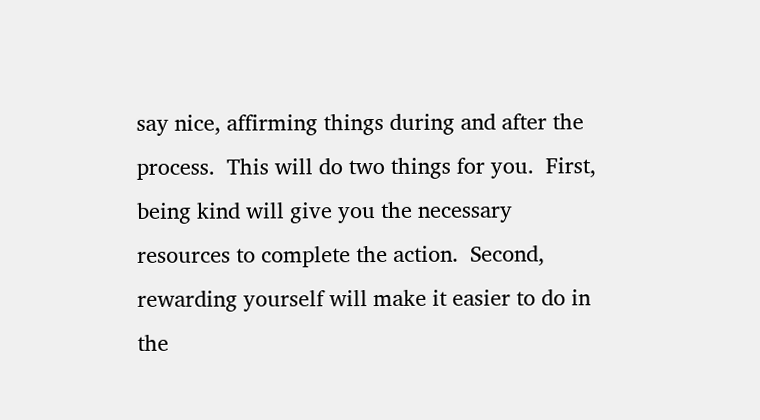say nice, affirming things during and after the process.  This will do two things for you.  First, being kind will give you the necessary resources to complete the action.  Second, rewarding yourself will make it easier to do in the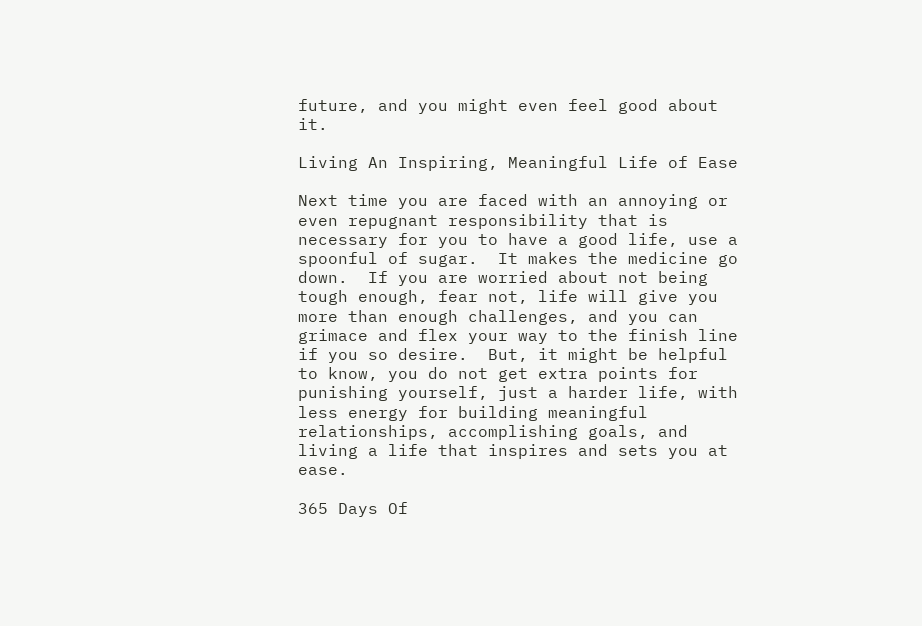future, and you might even feel good about it.

Living An Inspiring, Meaningful Life of Ease

Next time you are faced with an annoying or even repugnant responsibility that is necessary for you to have a good life, use a spoonful of sugar.  It makes the medicine go down.  If you are worried about not being tough enough, fear not, life will give you more than enough challenges, and you can grimace and flex your way to the finish line if you so desire.  But, it might be helpful to know, you do not get extra points for punishing yourself, just a harder life, with less energy for building meaningful relationships, accomplishing goals, and living a life that inspires and sets you at ease.

365 Days Of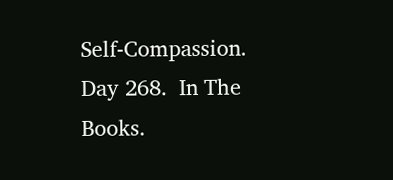Self-Compassion.  Day 268.  In The Books.